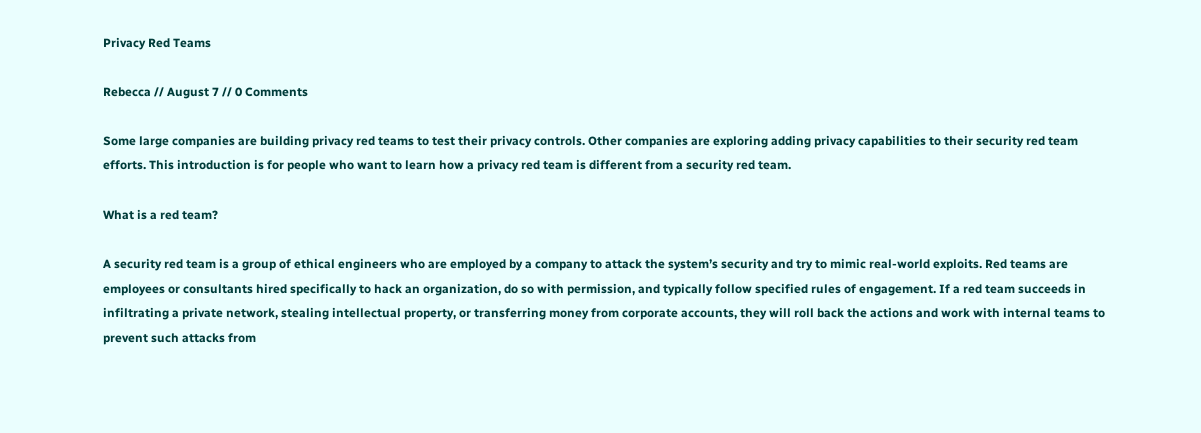Privacy Red Teams

Rebecca // August 7 // 0 Comments

Some large companies are building privacy red teams to test their privacy controls. Other companies are exploring adding privacy capabilities to their security red team efforts. This introduction is for people who want to learn how a privacy red team is different from a security red team.

What is a red team?

A security red team is a group of ethical engineers who are employed by a company to attack the system’s security and try to mimic real-world exploits. Red teams are employees or consultants hired specifically to hack an organization, do so with permission, and typically follow specified rules of engagement. If a red team succeeds in infiltrating a private network, stealing intellectual property, or transferring money from corporate accounts, they will roll back the actions and work with internal teams to prevent such attacks from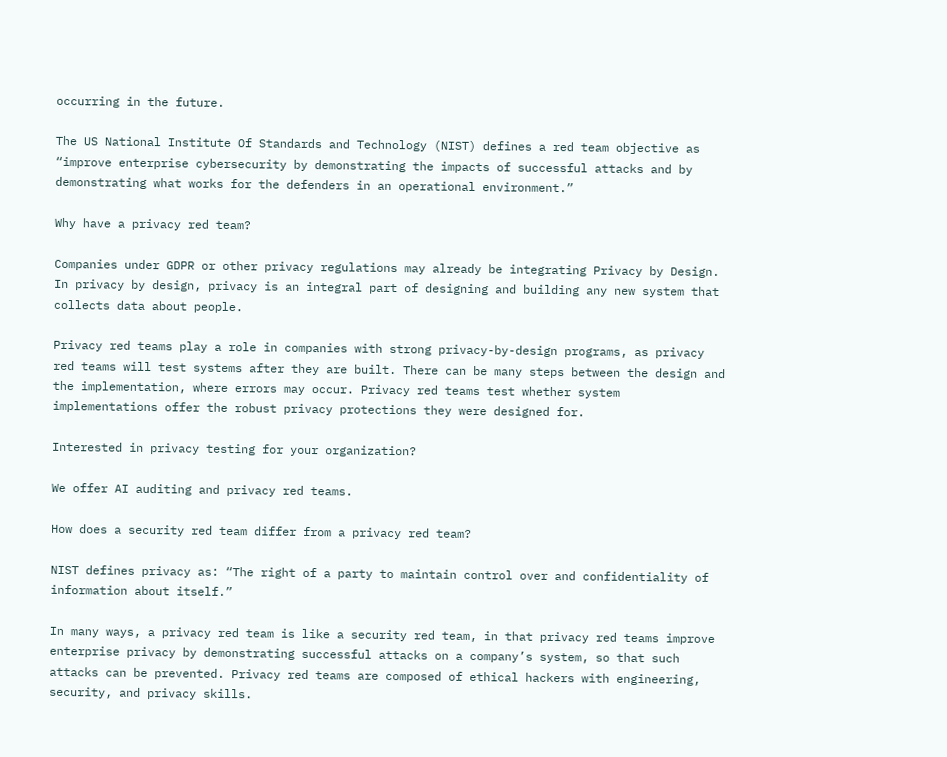occurring in the future.

The US National Institute Of Standards and Technology (NIST) defines a red team objective as “improve enterprise cybersecurity by demonstrating the impacts of successful attacks and by demonstrating what works for the defenders in an operational environment.”

Why have a privacy red team?

Companies under GDPR or other privacy regulations may already be integrating Privacy by Design. In privacy by design, privacy is an integral part of designing and building any new system that collects data about people.

Privacy red teams play a role in companies with strong privacy-by-design programs, as privacy red teams will test systems after they are built. There can be many steps between the design and the implementation, where errors may occur. Privacy red teams test whether system implementations offer the robust privacy protections they were designed for.

Interested in privacy testing for your organization?

We offer AI auditing and privacy red teams.

How does a security red team differ from a privacy red team?

NIST defines privacy as: “The right of a party to maintain control over and confidentiality of information about itself.”

In many ways, a privacy red team is like a security red team, in that privacy red teams improve enterprise privacy by demonstrating successful attacks on a company’s system, so that such attacks can be prevented. Privacy red teams are composed of ethical hackers with engineering, security, and privacy skills.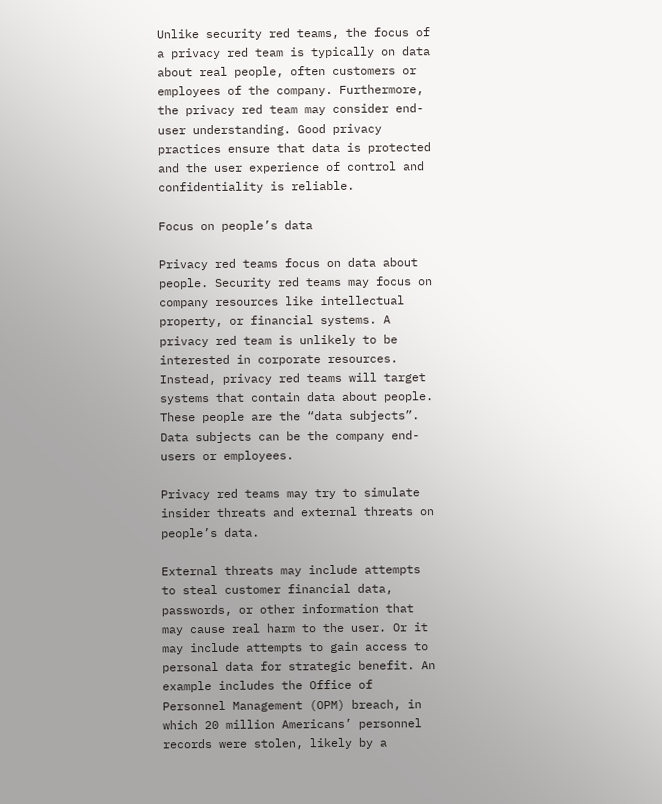Unlike security red teams, the focus of a privacy red team is typically on data about real people, often customers or employees of the company. Furthermore, the privacy red team may consider end-user understanding. Good privacy practices ensure that data is protected and the user experience of control and confidentiality is reliable.

Focus on people’s data

Privacy red teams focus on data about people. Security red teams may focus on company resources like intellectual property, or financial systems. A privacy red team is unlikely to be interested in corporate resources. Instead, privacy red teams will target systems that contain data about people. These people are the “data subjects”. Data subjects can be the company end-users or employees.

Privacy red teams may try to simulate insider threats and external threats on people’s data.

External threats may include attempts to steal customer financial data, passwords, or other information that may cause real harm to the user. Or it may include attempts to gain access to personal data for strategic benefit. An example includes the Office of Personnel Management (OPM) breach, in which 20 million Americans’ personnel records were stolen, likely by a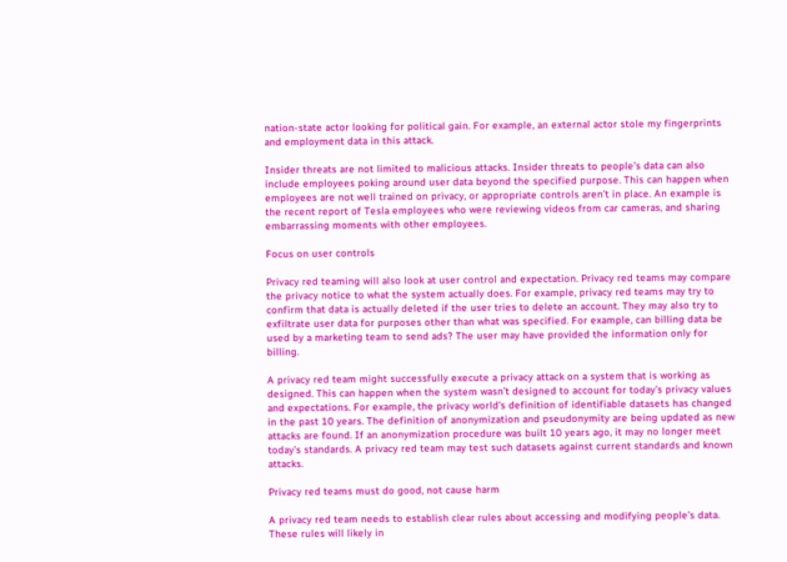nation-state actor looking for political gain. For example, an external actor stole my fingerprints and employment data in this attack.

Insider threats are not limited to malicious attacks. Insider threats to people’s data can also include employees poking around user data beyond the specified purpose. This can happen when employees are not well trained on privacy, or appropriate controls aren’t in place. An example is the recent report of Tesla employees who were reviewing videos from car cameras, and sharing embarrassing moments with other employees.

Focus on user controls

Privacy red teaming will also look at user control and expectation. Privacy red teams may compare the privacy notice to what the system actually does. For example, privacy red teams may try to confirm that data is actually deleted if the user tries to delete an account. They may also try to exfiltrate user data for purposes other than what was specified. For example, can billing data be used by a marketing team to send ads? The user may have provided the information only for billing.

A privacy red team might successfully execute a privacy attack on a system that is working as designed. This can happen when the system wasn’t designed to account for today’s privacy values and expectations. For example, the privacy world’s definition of identifiable datasets has changed in the past 10 years. The definition of anonymization and pseudonymity are being updated as new attacks are found. If an anonymization procedure was built 10 years ago, it may no longer meet today’s standards. A privacy red team may test such datasets against current standards and known attacks.

Privacy red teams must do good, not cause harm

A privacy red team needs to establish clear rules about accessing and modifying people’s data. These rules will likely in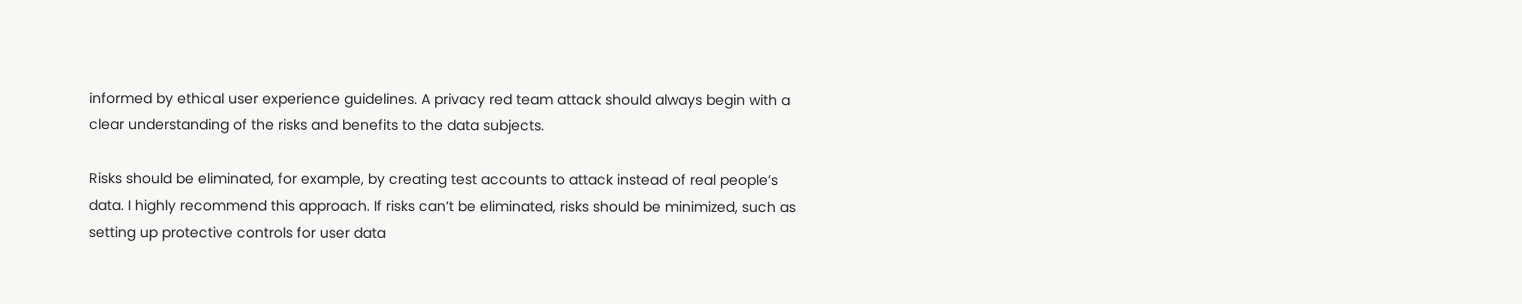informed by ethical user experience guidelines. A privacy red team attack should always begin with a clear understanding of the risks and benefits to the data subjects.

Risks should be eliminated, for example, by creating test accounts to attack instead of real people’s data. I highly recommend this approach. If risks can’t be eliminated, risks should be minimized, such as setting up protective controls for user data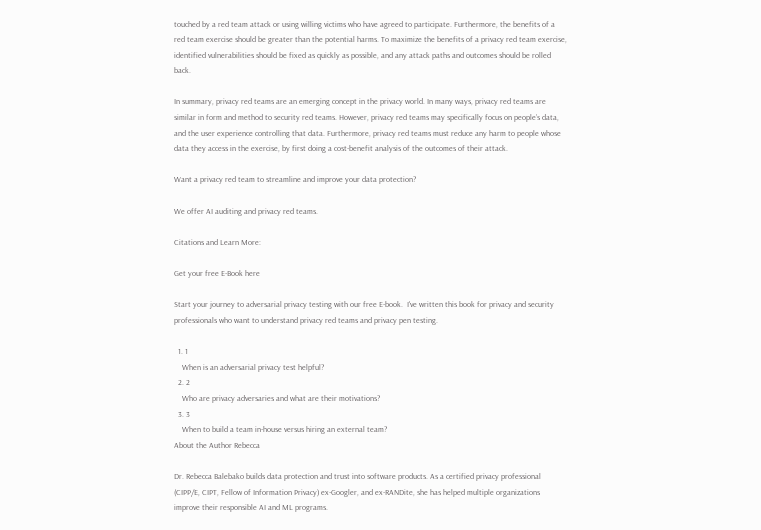touched by a red team attack or using willing victims who have agreed to participate. Furthermore, the benefits of a red team exercise should be greater than the potential harms. To maximize the benefits of a privacy red team exercise, identified vulnerabilities should be fixed as quickly as possible, and any attack paths and outcomes should be rolled back.

In summary, privacy red teams are an emerging concept in the privacy world. In many ways, privacy red teams are similar in form and method to security red teams. However, privacy red teams may specifically focus on people’s data, and the user experience controlling that data. Furthermore, privacy red teams must reduce any harm to people whose data they access in the exercise, by first doing a cost-benefit analysis of the outcomes of their attack.

Want a privacy red team to streamline and improve your data protection?

We offer AI auditing and privacy red teams.

Citations and Learn More:

Get your free E-Book here

Start your journey to adversarial privacy testing with our free E-book.  I've written this book for privacy and security professionals who want to understand privacy red teams and privacy pen testing.

  1. 1
    When is an adversarial privacy test helpful?
  2. 2
    Who are privacy adversaries and what are their motivations?
  3. 3
    When to build a team in-house versus hiring an external team?
About the Author Rebecca

Dr. Rebecca Balebako builds data protection and trust into software products. As a certified privacy professional (CIPP/E, CIPT, Fellow of Information Privacy) ex-Googler, and ex-RANDite, she has helped multiple organizations improve their responsible AI and ML programs.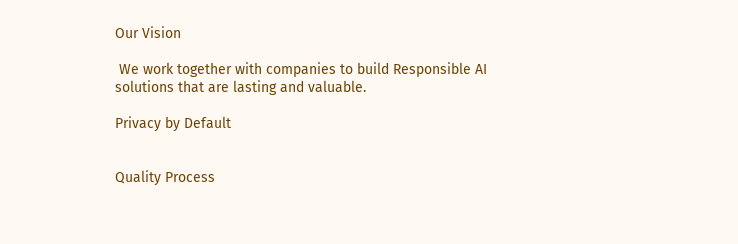Our Vision

 We work together with companies to build Responsible AI solutions that are lasting and valuable.

Privacy by Default


Quality Process